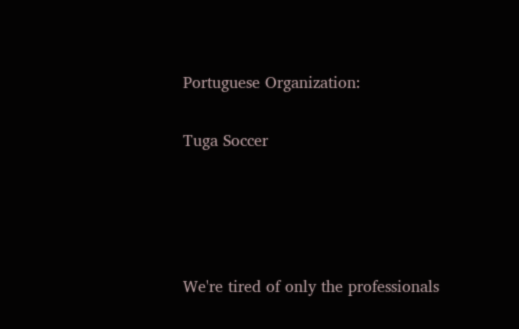Portuguese Organization:

Tuga Soccer




We're tired of only the professionals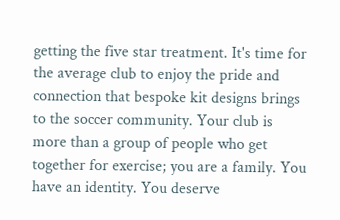getting the five star treatment. It's time for the average club to enjoy the pride and connection that bespoke kit designs brings to the soccer community. Your club is more than a group of people who get together for exercise; you are a family. You have an identity. You deserve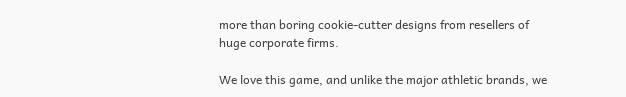more than boring cookie-cutter designs from resellers of huge corporate firms.

We love this game, and unlike the major athletic brands, we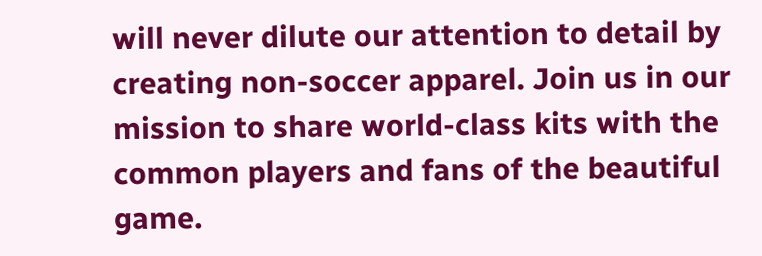will never dilute our attention to detail by creating non-soccer apparel. Join us in our mission to share world-class kits with the common players and fans of the beautiful game.